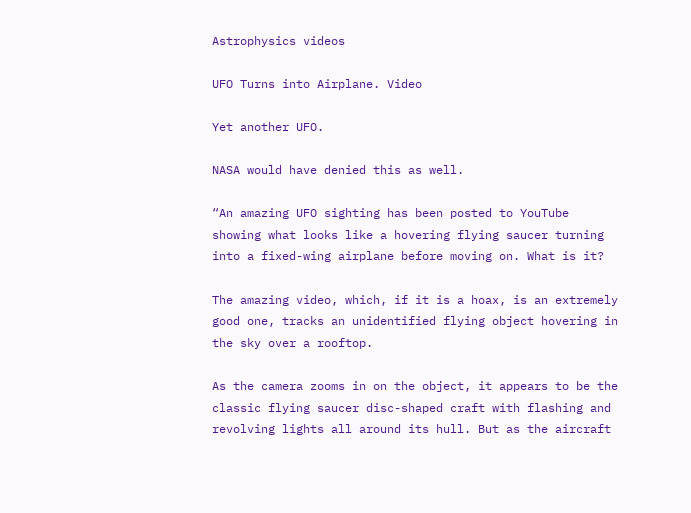Astrophysics videos

UFO Turns into Airplane. Video

Yet another UFO.

NASA would have denied this as well.

“An amazing UFO sighting has been posted to YouTube showing what looks like a hovering flying saucer turning into a fixed-wing airplane before moving on. What is it?

The amazing video, which, if it is a hoax, is an extremely good one, tracks an unidentified flying object hovering in the sky over a rooftop.

As the camera zooms in on the object, it appears to be the classic flying saucer disc-shaped craft with flashing and revolving lights all around its hull. But as the aircraft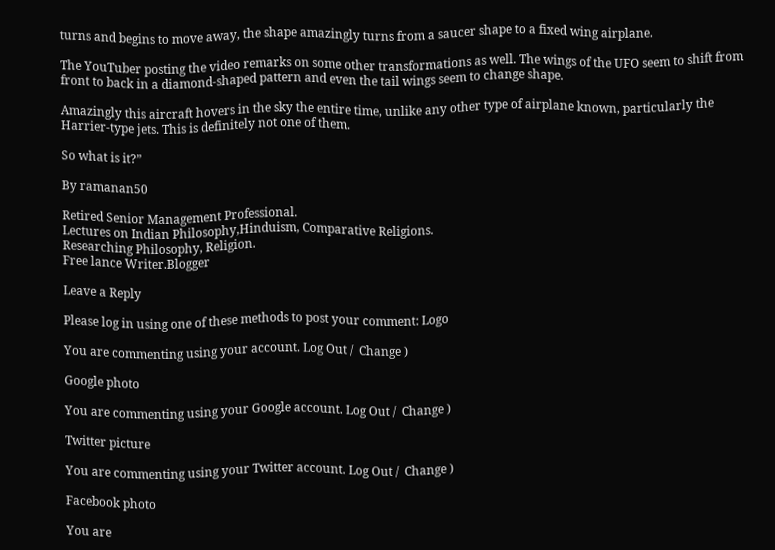turns and begins to move away, the shape amazingly turns from a saucer shape to a fixed wing airplane.

The YouTuber posting the video remarks on some other transformations as well. The wings of the UFO seem to shift from front to back in a diamond-shaped pattern and even the tail wings seem to change shape.

Amazingly this aircraft hovers in the sky the entire time, unlike any other type of airplane known, particularly the Harrier-type jets. This is definitely not one of them.

So what is it?”

By ramanan50

Retired Senior Management Professional.
Lectures on Indian Philosophy,Hinduism, Comparative Religions.
Researching Philosophy, Religion.
Free lance Writer.Blogger

Leave a Reply

Please log in using one of these methods to post your comment: Logo

You are commenting using your account. Log Out /  Change )

Google photo

You are commenting using your Google account. Log Out /  Change )

Twitter picture

You are commenting using your Twitter account. Log Out /  Change )

Facebook photo

You are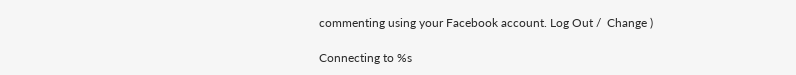commenting using your Facebook account. Log Out /  Change )

Connecting to %s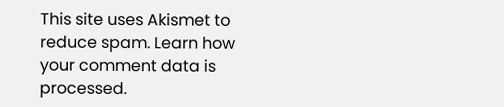This site uses Akismet to reduce spam. Learn how your comment data is processed.